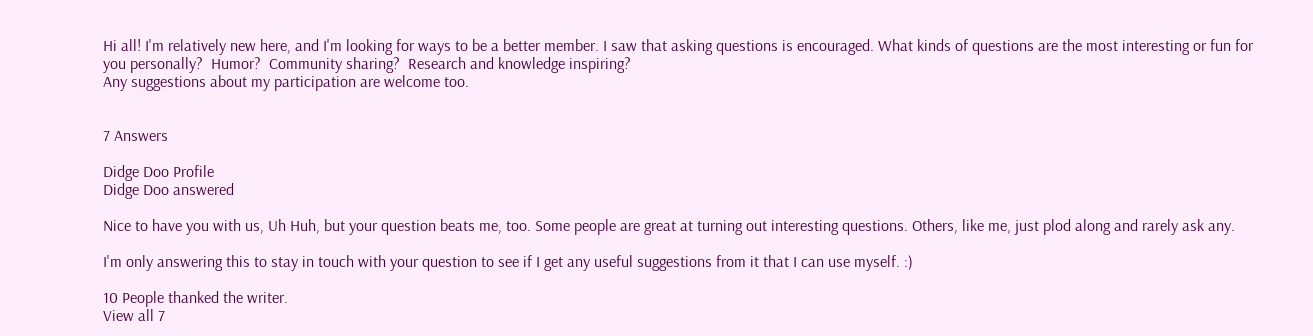Hi all! I'm relatively new here, and I'm looking for ways to be a better member. I saw that asking questions is encouraged. What kinds of questions are the most interesting or fun for you personally?  Humor?  Community sharing?  Research and knowledge inspiring?
Any suggestions about my participation are welcome too.


7 Answers

Didge Doo Profile
Didge Doo answered

Nice to have you with us, Uh Huh, but your question beats me, too. Some people are great at turning out interesting questions. Others, like me, just plod along and rarely ask any.

I'm only answering this to stay in touch with your question to see if I get any useful suggestions from it that I can use myself. :)

10 People thanked the writer.
View all 7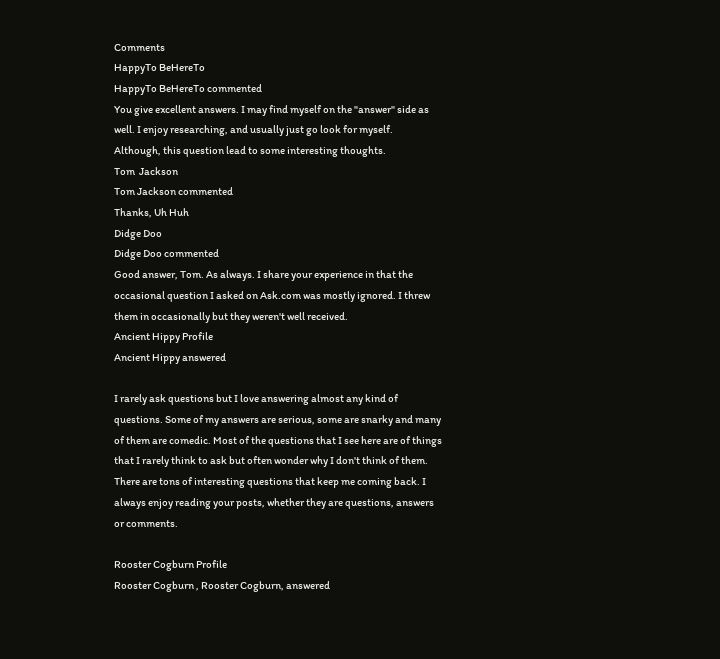Comments
HappyTo BeHereTo
HappyTo BeHereTo commented
You give excellent answers. I may find myself on the "answer" side as well. I enjoy researching, and usually just go look for myself.
Although, this question lead to some interesting thoughts.
Tom  Jackson
Tom Jackson commented
Thanks, Uh Huh
Didge Doo
Didge Doo commented
Good answer, Tom. As always. I share your experience in that the occasional question I asked on Ask.com was mostly ignored. I threw them in occasionally but they weren't well received.
Ancient Hippy Profile
Ancient Hippy answered

I rarely ask questions but I love answering almost any kind of questions. Some of my answers are serious, some are snarky and many of them are comedic. Most of the questions that I see here are of things that I rarely think to ask but often wonder why I don't think of them. There are tons of interesting questions that keep me coming back. I always enjoy reading your posts, whether they are questions, answers or comments.

Rooster Cogburn Profile
Rooster Cogburn , Rooster Cogburn, answered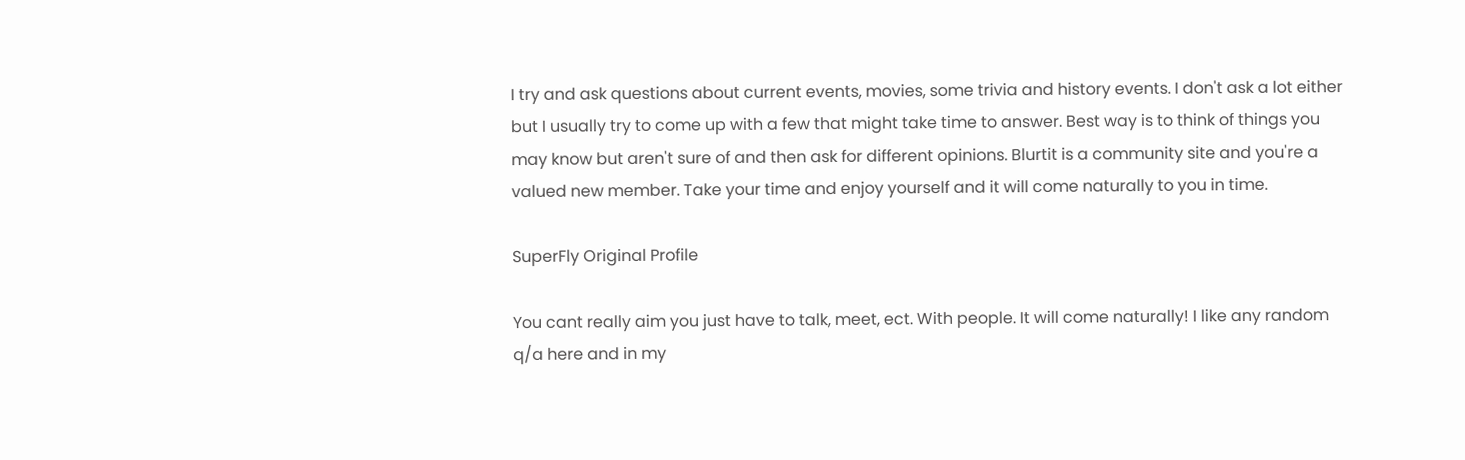I try and ask questions about current events, movies, some trivia and history events. I don't ask a lot either but I usually try to come up with a few that might take time to answer. Best way is to think of things you may know but aren't sure of and then ask for different opinions. Blurtit is a community site and you're a valued new member. Take your time and enjoy yourself and it will come naturally to you in time.

SuperFly Original Profile

You cant really aim you just have to talk, meet, ect. With people. It will come naturally! I like any random q/a here and in my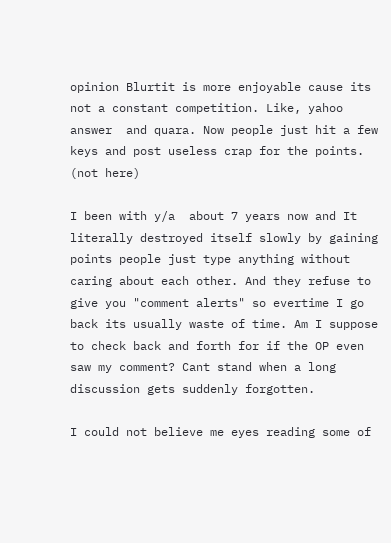opinion Blurtit is more enjoyable cause its not a constant competition. Like, yahoo answer  and quara. Now people just hit a few keys and post useless crap for the points. (not here)

I been with y/a  about 7 years now and It literally destroyed itself slowly by gaining points people just type anything without caring about each other. And they refuse to give you "comment alerts" so evertime I go back its usually waste of time. Am I suppose to check back and forth for if the OP even saw my comment? Cant stand when a long discussion gets suddenly forgotten.

I could not believe me eyes reading some of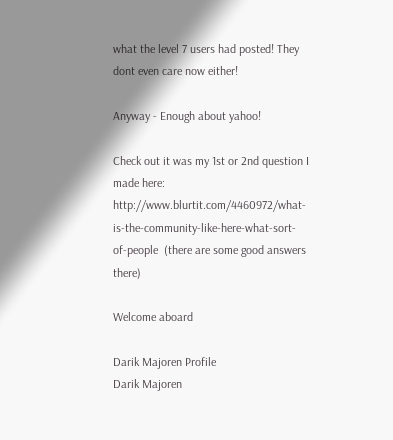what the level 7 users had posted! They dont even care now either!

Anyway - Enough about yahoo!

Check out it was my 1st or 2nd question I made here: http://www.blurtit.com/4460972/what-is-the-community-like-here-what-sort-of-people  (there are some good answers there)

Welcome aboard

Darik Majoren Profile
Darik Majoren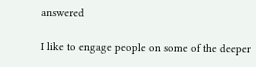answered

I like to engage people on some of the deeper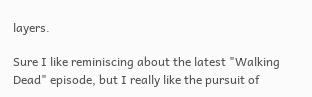layers.

Sure I like reminiscing about the latest "Walking Dead" episode, but I really like the pursuit of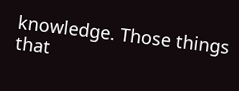knowledge. Those things that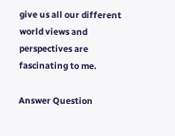give us all our different world views and perspectives are fascinating to me.

Answer Question